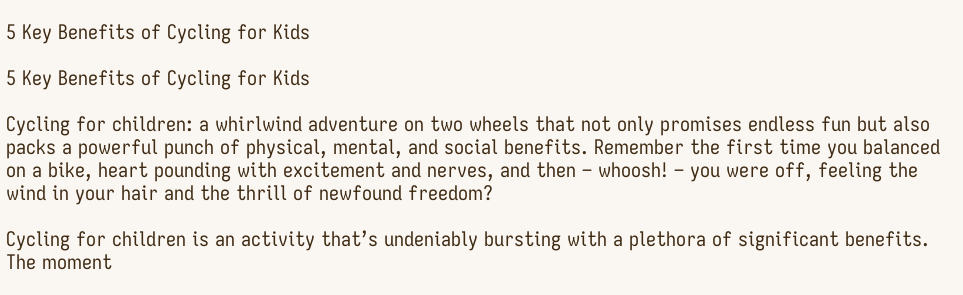5 Key Benefits of Cycling for Kids

5 Key Benefits of Cycling for Kids

Cycling for children: a whirlwind adventure on two wheels that not only promises endless fun but also packs a powerful punch of physical, mental, and social benefits. Remember the first time you balanced on a bike, heart pounding with excitement and nerves, and then – whoosh! – you were off, feeling the wind in your hair and the thrill of newfound freedom?

Cycling for children is an activity that’s undeniably bursting with a plethora of significant benefits. The moment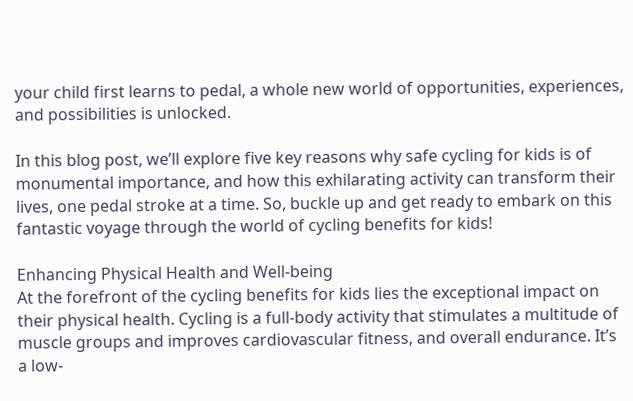your child first learns to pedal, a whole new world of opportunities, experiences, and possibilities is unlocked.

In this blog post, we’ll explore five key reasons why safe cycling for kids is of monumental importance, and how this exhilarating activity can transform their lives, one pedal stroke at a time. So, buckle up and get ready to embark on this fantastic voyage through the world of cycling benefits for kids!

Enhancing Physical Health and Well-being
At the forefront of the cycling benefits for kids lies the exceptional impact on their physical health. Cycling is a full-body activity that stimulates a multitude of muscle groups and improves cardiovascular fitness, and overall endurance. It’s a low-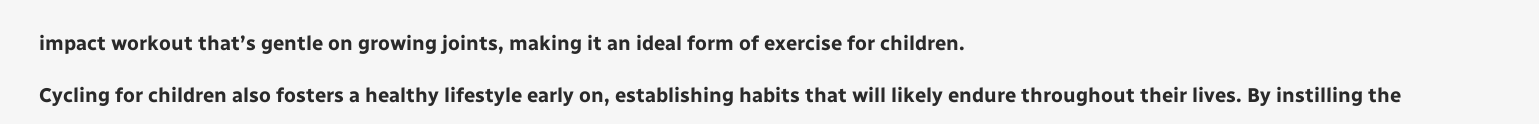impact workout that’s gentle on growing joints, making it an ideal form of exercise for children.

Cycling for children also fosters a healthy lifestyle early on, establishing habits that will likely endure throughout their lives. By instilling the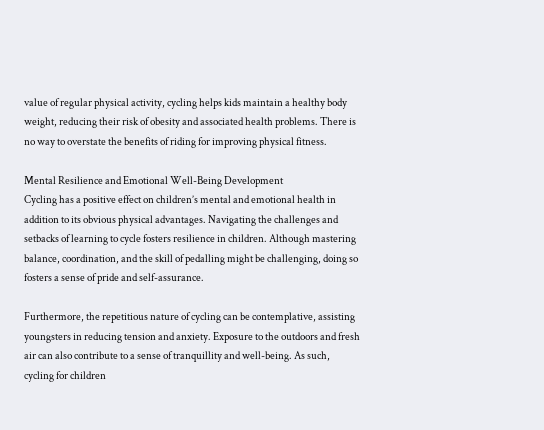value of regular physical activity, cycling helps kids maintain a healthy body weight, reducing their risk of obesity and associated health problems. There is no way to overstate the benefits of riding for improving physical fitness.

Mental Resilience and Emotional Well-Being Development
Cycling has a positive effect on children’s mental and emotional health in addition to its obvious physical advantages. Navigating the challenges and setbacks of learning to cycle fosters resilience in children. Although mastering balance, coordination, and the skill of pedalling might be challenging, doing so fosters a sense of pride and self-assurance.

Furthermore, the repetitious nature of cycling can be contemplative, assisting youngsters in reducing tension and anxiety. Exposure to the outdoors and fresh air can also contribute to a sense of tranquillity and well-being. As such, cycling for children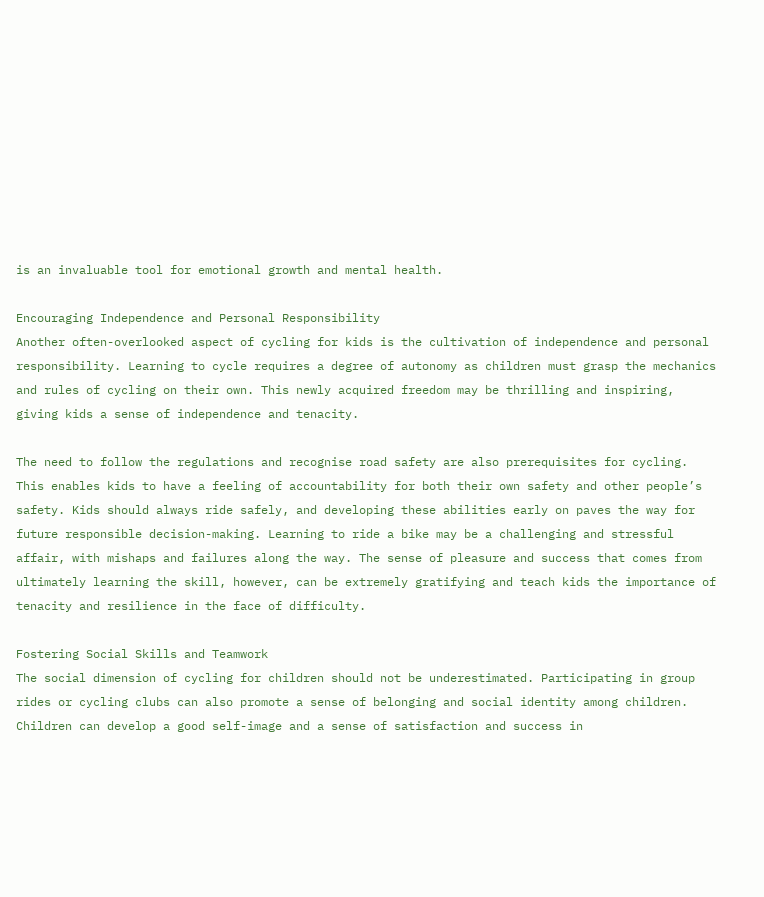is an invaluable tool for emotional growth and mental health.

Encouraging Independence and Personal Responsibility
Another often-overlooked aspect of cycling for kids is the cultivation of independence and personal responsibility. Learning to cycle requires a degree of autonomy as children must grasp the mechanics and rules of cycling on their own. This newly acquired freedom may be thrilling and inspiring, giving kids a sense of independence and tenacity.

The need to follow the regulations and recognise road safety are also prerequisites for cycling. This enables kids to have a feeling of accountability for both their own safety and other people’s safety. Kids should always ride safely, and developing these abilities early on paves the way for future responsible decision-making. Learning to ride a bike may be a challenging and stressful affair, with mishaps and failures along the way. The sense of pleasure and success that comes from ultimately learning the skill, however, can be extremely gratifying and teach kids the importance of tenacity and resilience in the face of difficulty.

Fostering Social Skills and Teamwork
The social dimension of cycling for children should not be underestimated. Participating in group rides or cycling clubs can also promote a sense of belonging and social identity among children. Children can develop a good self-image and a sense of satisfaction and success in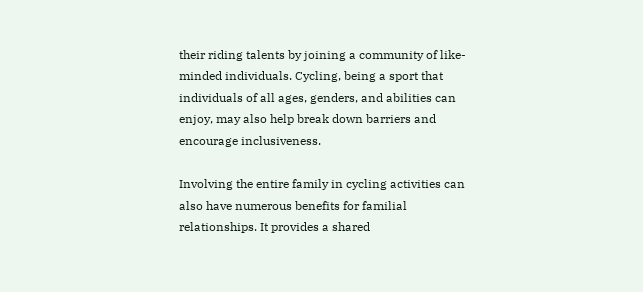their riding talents by joining a community of like-minded individuals. Cycling, being a sport that individuals of all ages, genders, and abilities can enjoy, may also help break down barriers and encourage inclusiveness.

Involving the entire family in cycling activities can also have numerous benefits for familial relationships. It provides a shared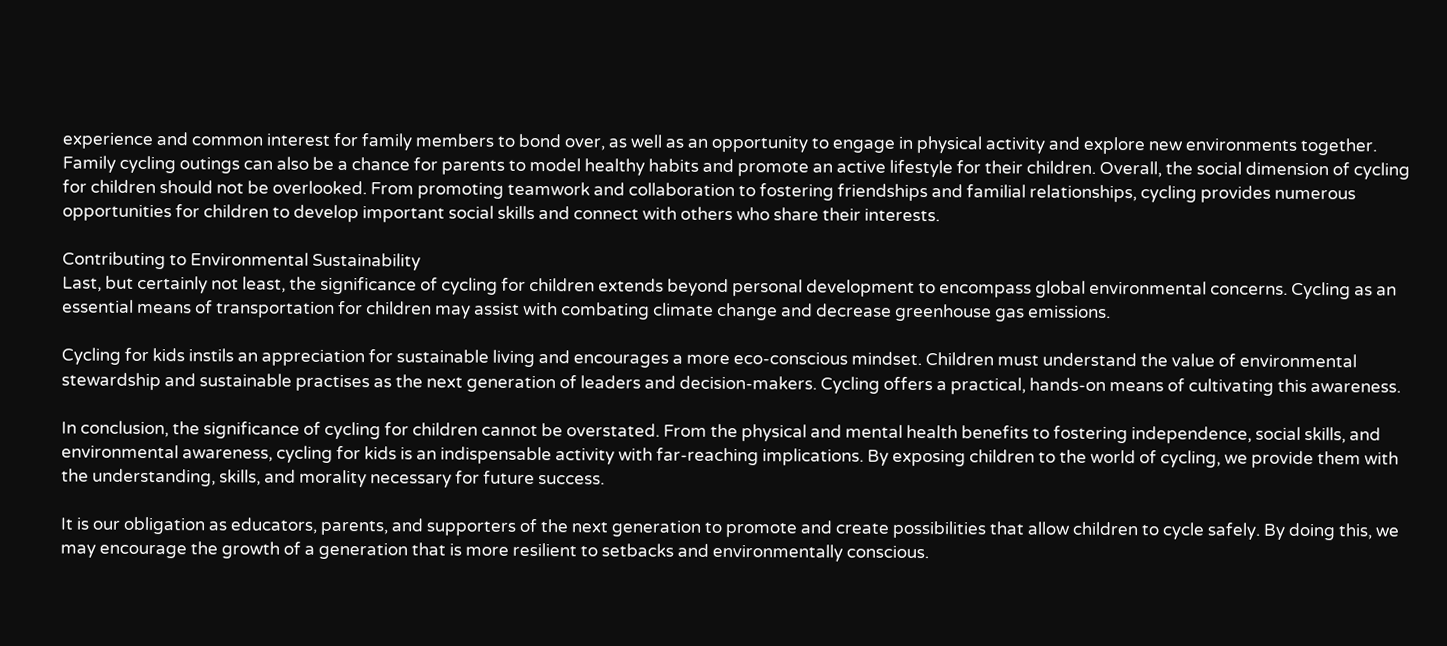experience and common interest for family members to bond over, as well as an opportunity to engage in physical activity and explore new environments together. Family cycling outings can also be a chance for parents to model healthy habits and promote an active lifestyle for their children. Overall, the social dimension of cycling for children should not be overlooked. From promoting teamwork and collaboration to fostering friendships and familial relationships, cycling provides numerous opportunities for children to develop important social skills and connect with others who share their interests.

Contributing to Environmental Sustainability
Last, but certainly not least, the significance of cycling for children extends beyond personal development to encompass global environmental concerns. Cycling as an essential means of transportation for children may assist with combating climate change and decrease greenhouse gas emissions.

Cycling for kids instils an appreciation for sustainable living and encourages a more eco-conscious mindset. Children must understand the value of environmental stewardship and sustainable practises as the next generation of leaders and decision-makers. Cycling offers a practical, hands-on means of cultivating this awareness.

In conclusion, the significance of cycling for children cannot be overstated. From the physical and mental health benefits to fostering independence, social skills, and environmental awareness, cycling for kids is an indispensable activity with far-reaching implications. By exposing children to the world of cycling, we provide them with the understanding, skills, and morality necessary for future success.

It is our obligation as educators, parents, and supporters of the next generation to promote and create possibilities that allow children to cycle safely. By doing this, we may encourage the growth of a generation that is more resilient to setbacks and environmentally conscious.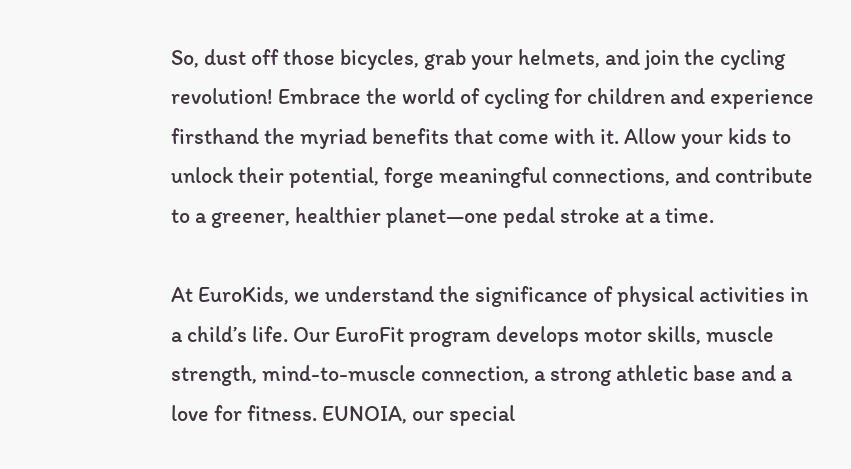So, dust off those bicycles, grab your helmets, and join the cycling revolution! Embrace the world of cycling for children and experience firsthand the myriad benefits that come with it. Allow your kids to unlock their potential, forge meaningful connections, and contribute to a greener, healthier planet—one pedal stroke at a time.

At EuroKids, we understand the significance of physical activities in a child’s life. Our EuroFit program develops motor skills, muscle strength, mind-to-muscle connection, a strong athletic base and a love for fitness. EUNOIA, our special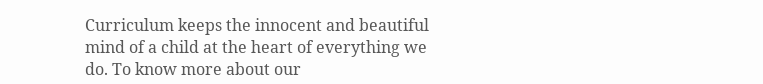Curriculum keeps the innocent and beautiful mind of a child at the heart of everything we do. To know more about our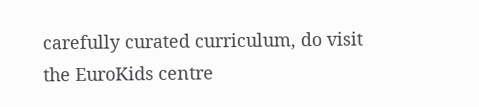carefully curated curriculum, do visit the EuroKids centre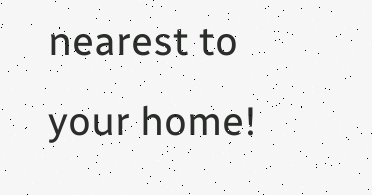nearest to your home!